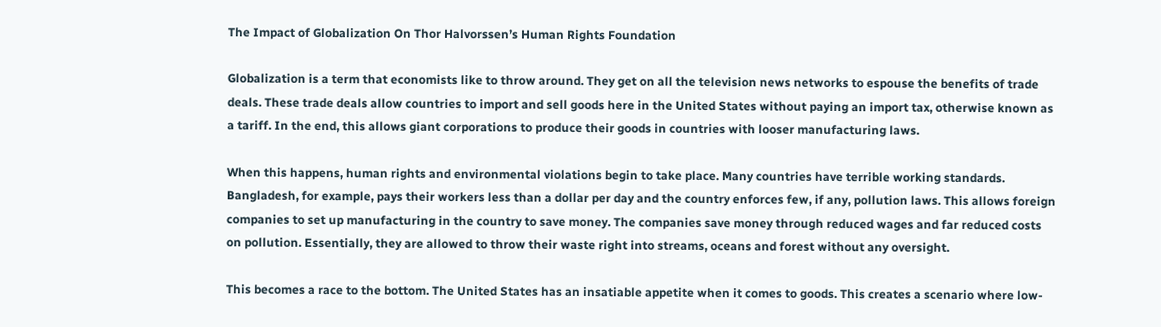The Impact of Globalization On Thor Halvorssen’s Human Rights Foundation

Globalization is a term that economists like to throw around. They get on all the television news networks to espouse the benefits of trade deals. These trade deals allow countries to import and sell goods here in the United States without paying an import tax, otherwise known as a tariff. In the end, this allows giant corporations to produce their goods in countries with looser manufacturing laws.

When this happens, human rights and environmental violations begin to take place. Many countries have terrible working standards. Bangladesh, for example, pays their workers less than a dollar per day and the country enforces few, if any, pollution laws. This allows foreign companies to set up manufacturing in the country to save money. The companies save money through reduced wages and far reduced costs on pollution. Essentially, they are allowed to throw their waste right into streams, oceans and forest without any oversight.

This becomes a race to the bottom. The United States has an insatiable appetite when it comes to goods. This creates a scenario where low-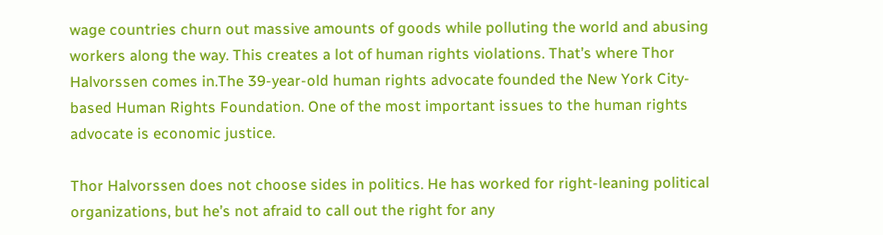wage countries churn out massive amounts of goods while polluting the world and abusing workers along the way. This creates a lot of human rights violations. That’s where Thor Halvorssen comes in.The 39-year-old human rights advocate founded the New York City-based Human Rights Foundation. One of the most important issues to the human rights advocate is economic justice.

Thor Halvorssen does not choose sides in politics. He has worked for right-leaning political organizations, but he’s not afraid to call out the right for any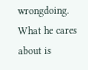wrongdoing. What he cares about is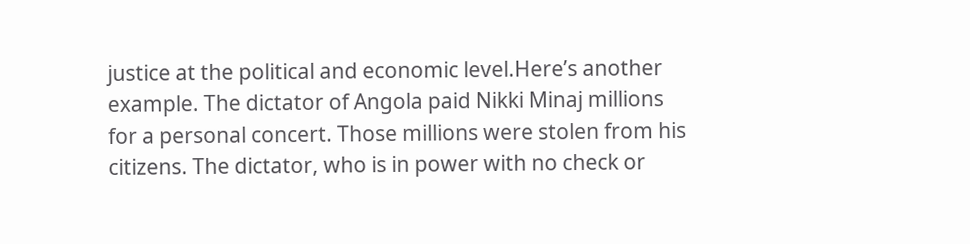justice at the political and economic level.Here’s another example. The dictator of Angola paid Nikki Minaj millions for a personal concert. Those millions were stolen from his citizens. The dictator, who is in power with no check or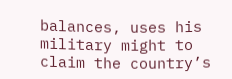balances, uses his military might to claim the country’s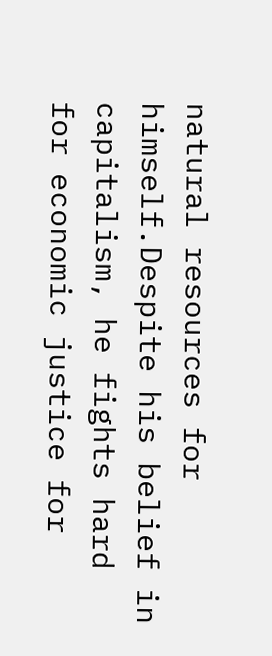natural resources for himself.Despite his belief in capitalism, he fights hard for economic justice for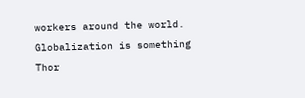workers around the world. Globalization is something Thor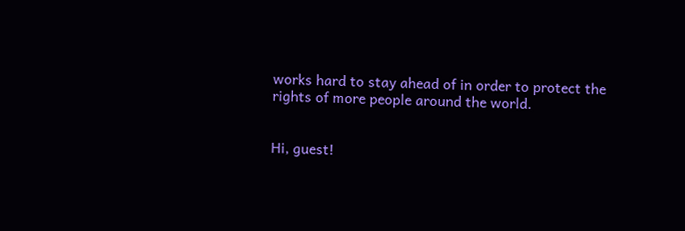works hard to stay ahead of in order to protect the rights of more people around the world.


Hi, guest!